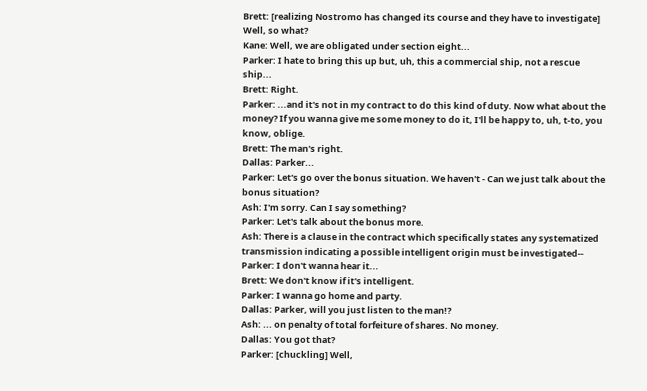Brett: [realizing Nostromo has changed its course and they have to investigate] Well, so what?
Kane: Well, we are obligated under section eight...
Parker: I hate to bring this up but, uh, this a commercial ship, not a rescue ship...
Brett: Right.
Parker: ...and it's not in my contract to do this kind of duty. Now what about the money? If you wanna give me some money to do it, I'll be happy to, uh, t-to, you know, oblige.
Brett: The man's right.
Dallas: Parker...
Parker: Let's go over the bonus situation. We haven't - Can we just talk about the bonus situation?
Ash: I'm sorry. Can I say something?
Parker: Let's talk about the bonus more.
Ash: There is a clause in the contract which specifically states any systematized transmission indicating a possible intelligent origin must be investigated--
Parker: I don't wanna hear it...
Brett: We don't know if it's intelligent.
Parker: I wanna go home and party.
Dallas: Parker, will you just listen to the man!?
Ash: ... on penalty of total forfeiture of shares. No money.
Dallas: You got that?
Parker: [chuckling] Well,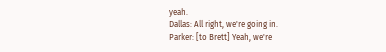yeah.
Dallas: All right, we're going in.
Parker: [to Brett] Yeah, we're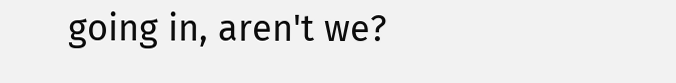going in, aren't we?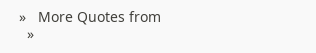»   More Quotes from
  »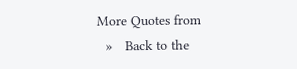More Quotes from
  »   Back to the